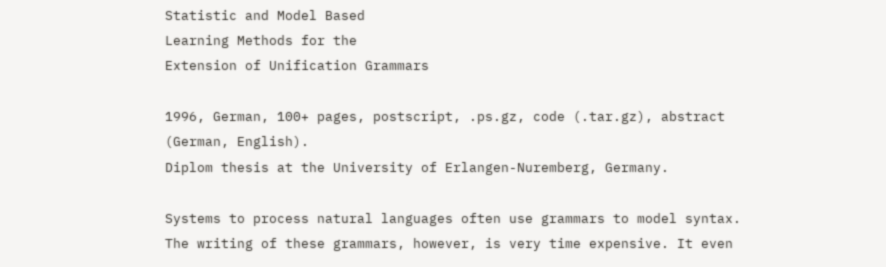Statistic and Model Based
Learning Methods for the
Extension of Unification Grammars

1996, German, 100+ pages, postscript, .ps.gz, code (.tar.gz), abstract (German, English).
Diplom thesis at the University of Erlangen-Nuremberg, Germany.

Systems to process natural languages often use grammars to model syntax. The writing of these grammars, however, is very time expensive. It even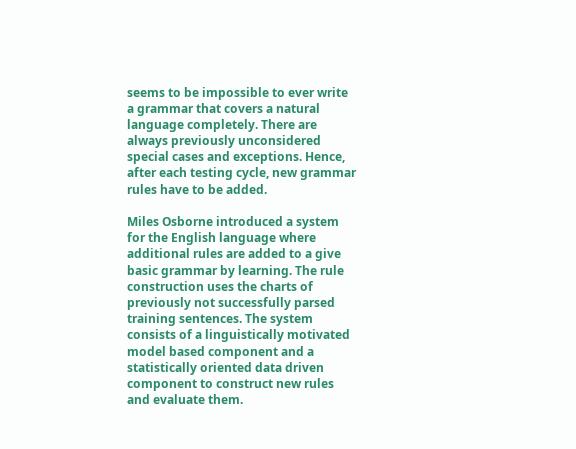seems to be impossible to ever write a grammar that covers a natural language completely. There are always previously unconsidered special cases and exceptions. Hence, after each testing cycle, new grammar rules have to be added.

Miles Osborne introduced a system for the English language where additional rules are added to a give basic grammar by learning. The rule construction uses the charts of previously not successfully parsed training sentences. The system consists of a linguistically motivated model based component and a statistically oriented data driven component to construct new rules and evaluate them.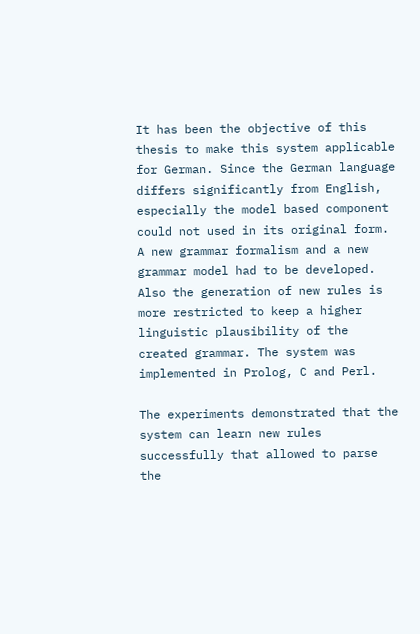It has been the objective of this thesis to make this system applicable for German. Since the German language differs significantly from English, especially the model based component could not used in its original form. A new grammar formalism and a new grammar model had to be developed. Also the generation of new rules is more restricted to keep a higher linguistic plausibility of the created grammar. The system was implemented in Prolog, C and Perl.

The experiments demonstrated that the system can learn new rules successfully that allowed to parse the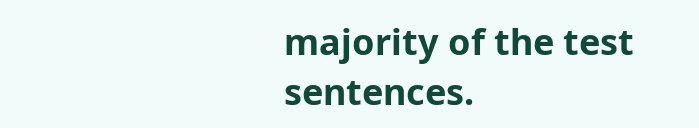majority of the test sentences.